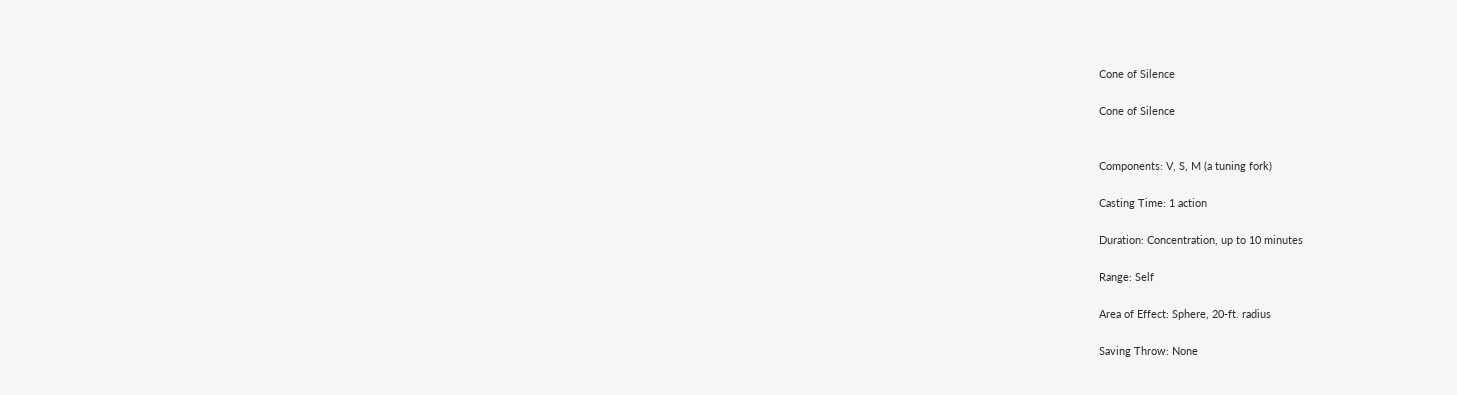Cone of Silence

Cone of Silence


Components: V, S, M (a tuning fork)

Casting Time: 1 action

Duration: Concentration, up to 10 minutes

Range: Self

Area of Effect: Sphere, 20-ft. radius

Saving Throw: None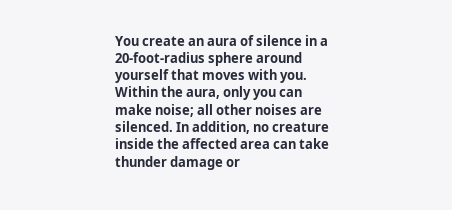You create an aura of silence in a 20-foot-radius sphere around yourself that moves with you. Within the aura, only you can make noise; all other noises are silenced. In addition, no creature inside the affected area can take thunder damage or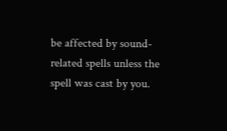be affected by sound-related spells unless the spell was cast by you.